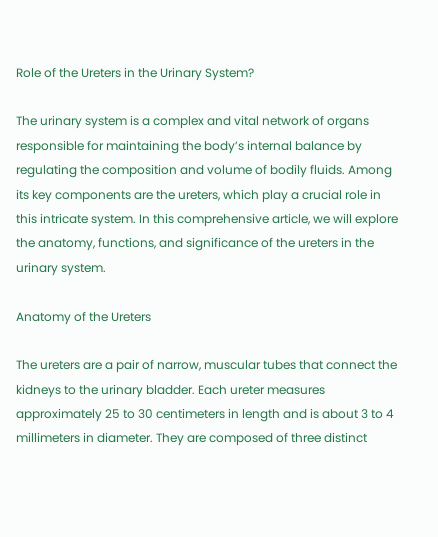Role of the Ureters in the Urinary System?

The urinary system is a complex and vital network of organs responsible for maintaining the body’s internal balance by regulating the composition and volume of bodily fluids. Among its key components are the ureters, which play a crucial role in this intricate system. In this comprehensive article, we will explore the anatomy, functions, and significance of the ureters in the urinary system.

Anatomy of the Ureters

The ureters are a pair of narrow, muscular tubes that connect the kidneys to the urinary bladder. Each ureter measures approximately 25 to 30 centimeters in length and is about 3 to 4 millimeters in diameter. They are composed of three distinct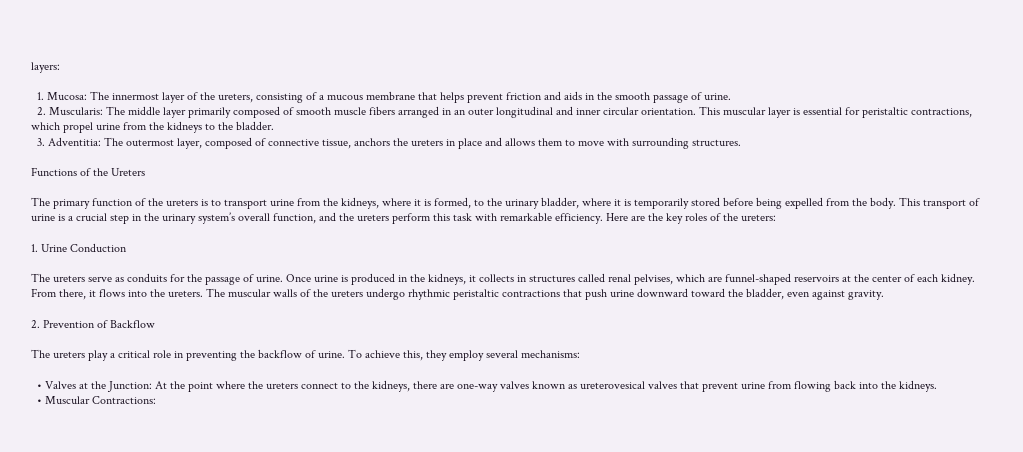layers:

  1. Mucosa: The innermost layer of the ureters, consisting of a mucous membrane that helps prevent friction and aids in the smooth passage of urine.
  2. Muscularis: The middle layer primarily composed of smooth muscle fibers arranged in an outer longitudinal and inner circular orientation. This muscular layer is essential for peristaltic contractions, which propel urine from the kidneys to the bladder.
  3. Adventitia: The outermost layer, composed of connective tissue, anchors the ureters in place and allows them to move with surrounding structures.

Functions of the Ureters

The primary function of the ureters is to transport urine from the kidneys, where it is formed, to the urinary bladder, where it is temporarily stored before being expelled from the body. This transport of urine is a crucial step in the urinary system’s overall function, and the ureters perform this task with remarkable efficiency. Here are the key roles of the ureters:

1. Urine Conduction

The ureters serve as conduits for the passage of urine. Once urine is produced in the kidneys, it collects in structures called renal pelvises, which are funnel-shaped reservoirs at the center of each kidney. From there, it flows into the ureters. The muscular walls of the ureters undergo rhythmic peristaltic contractions that push urine downward toward the bladder, even against gravity.

2. Prevention of Backflow

The ureters play a critical role in preventing the backflow of urine. To achieve this, they employ several mechanisms:

  • Valves at the Junction: At the point where the ureters connect to the kidneys, there are one-way valves known as ureterovesical valves that prevent urine from flowing back into the kidneys.
  • Muscular Contractions: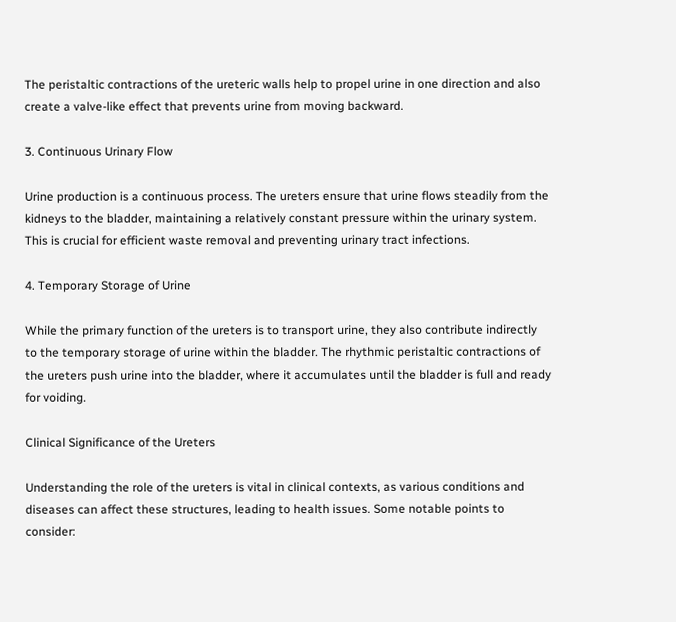The peristaltic contractions of the ureteric walls help to propel urine in one direction and also create a valve-like effect that prevents urine from moving backward.

3. Continuous Urinary Flow

Urine production is a continuous process. The ureters ensure that urine flows steadily from the kidneys to the bladder, maintaining a relatively constant pressure within the urinary system. This is crucial for efficient waste removal and preventing urinary tract infections.

4. Temporary Storage of Urine

While the primary function of the ureters is to transport urine, they also contribute indirectly to the temporary storage of urine within the bladder. The rhythmic peristaltic contractions of the ureters push urine into the bladder, where it accumulates until the bladder is full and ready for voiding.

Clinical Significance of the Ureters

Understanding the role of the ureters is vital in clinical contexts, as various conditions and diseases can affect these structures, leading to health issues. Some notable points to consider: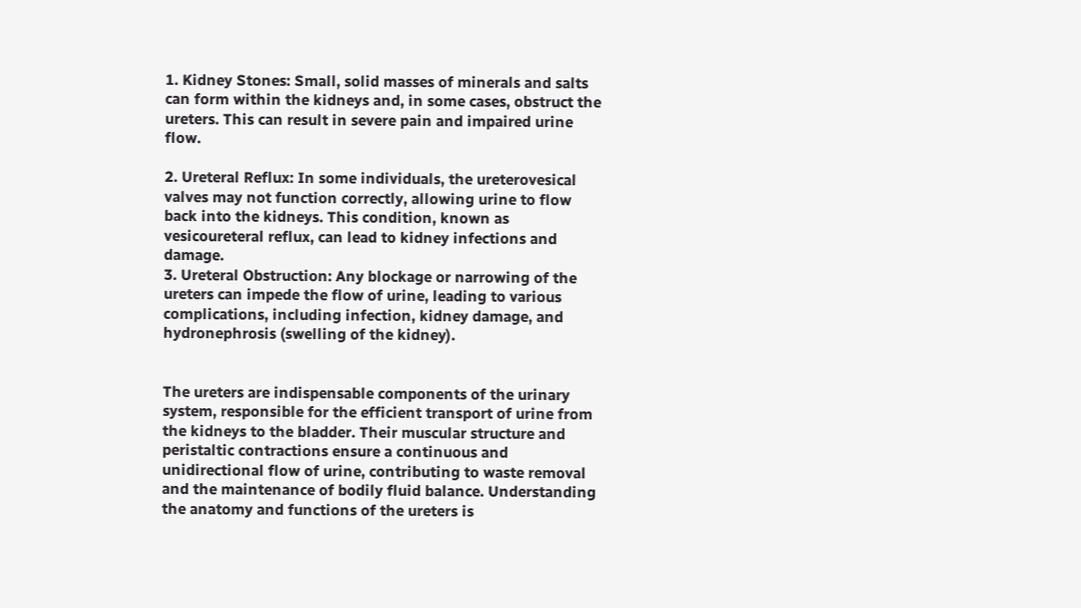1. Kidney Stones: Small, solid masses of minerals and salts can form within the kidneys and, in some cases, obstruct the ureters. This can result in severe pain and impaired urine flow.

2. Ureteral Reflux: In some individuals, the ureterovesical valves may not function correctly, allowing urine to flow back into the kidneys. This condition, known as vesicoureteral reflux, can lead to kidney infections and damage.
3. Ureteral Obstruction: Any blockage or narrowing of the ureters can impede the flow of urine, leading to various complications, including infection, kidney damage, and hydronephrosis (swelling of the kidney).


The ureters are indispensable components of the urinary system, responsible for the efficient transport of urine from the kidneys to the bladder. Their muscular structure and peristaltic contractions ensure a continuous and unidirectional flow of urine, contributing to waste removal and the maintenance of bodily fluid balance. Understanding the anatomy and functions of the ureters is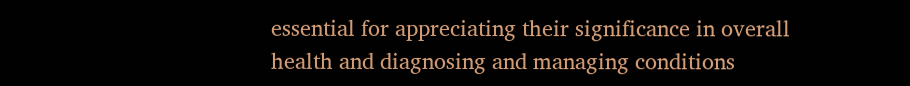essential for appreciating their significance in overall health and diagnosing and managing conditions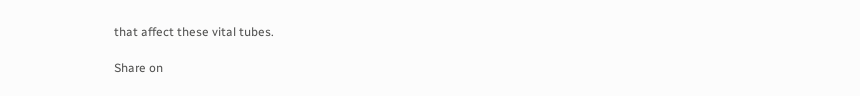that affect these vital tubes.

Share on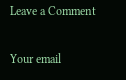Leave a Comment

Your email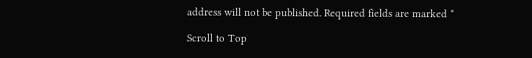address will not be published. Required fields are marked *

Scroll to Top